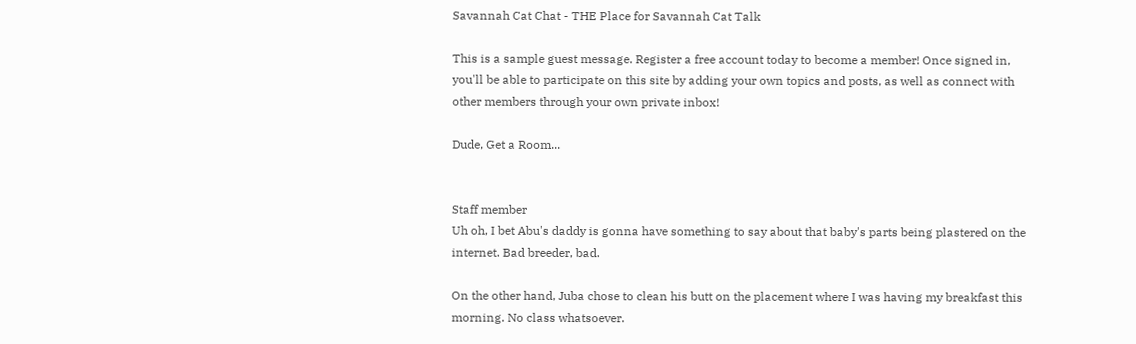Savannah Cat Chat - THE Place for Savannah Cat Talk

This is a sample guest message. Register a free account today to become a member! Once signed in, you'll be able to participate on this site by adding your own topics and posts, as well as connect with other members through your own private inbox!

Dude, Get a Room...


Staff member
Uh oh, I bet Abu's daddy is gonna have something to say about that baby's parts being plastered on the internet. Bad breeder, bad.

On the other hand, Juba chose to clean his butt on the placement where I was having my breakfast this morning. No class whatsoever.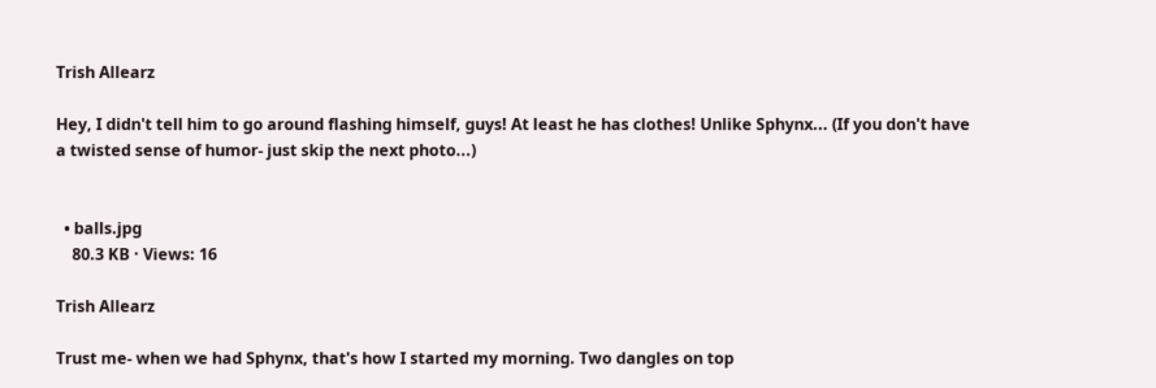Trish Allearz

Hey, I didn't tell him to go around flashing himself, guys! At least he has clothes! Unlike Sphynx... (If you don't have a twisted sense of humor- just skip the next photo...)


  • balls.jpg
    80.3 KB · Views: 16

Trish Allearz

Trust me- when we had Sphynx, that's how I started my morning. Two dangles on top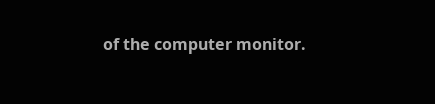of the computer monitor.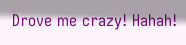Drove me crazy! Hahah!